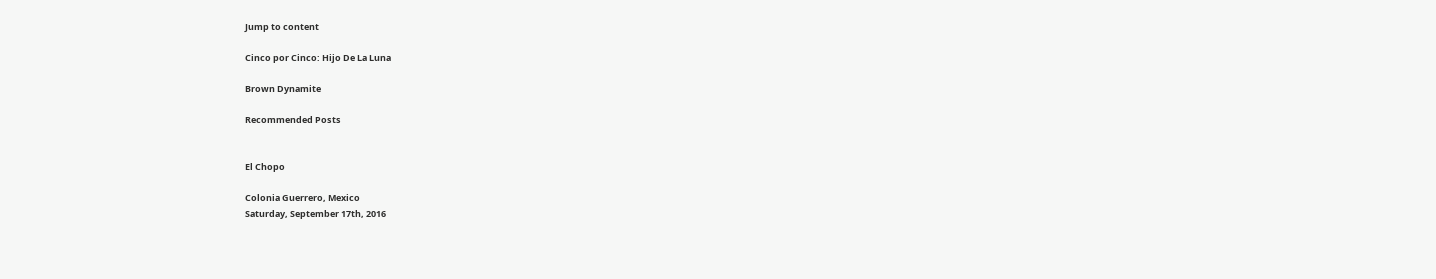Jump to content

Cinco por Cinco: Hijo De La Luna

Brown Dynamite

Recommended Posts


El Chopo

Colonia Guerrero, Mexico
Saturday, September 17th, 2016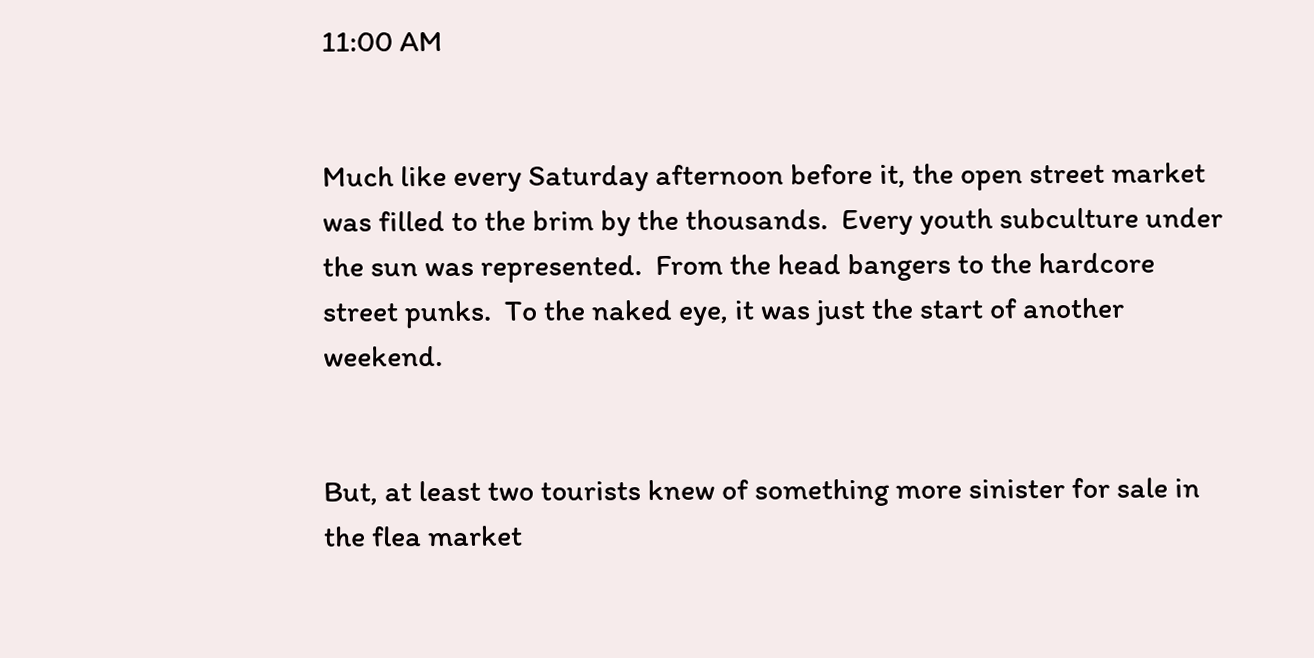11:00 AM


Much like every Saturday afternoon before it, the open street market was filled to the brim by the thousands.  Every youth subculture under the sun was represented.  From the head bangers to the hardcore street punks.  To the naked eye, it was just the start of another weekend.


But, at least two tourists knew of something more sinister for sale in the flea market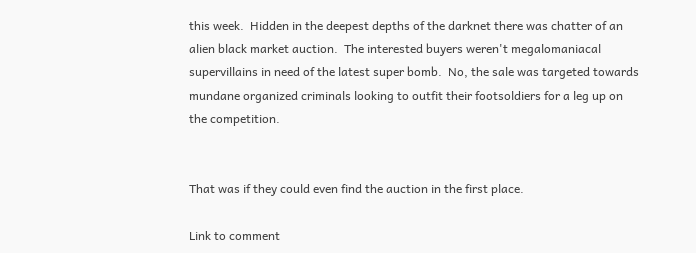this week.  Hidden in the deepest depths of the darknet there was chatter of an alien black market auction.  The interested buyers weren't megalomaniacal supervillains in need of the latest super bomb.  No, the sale was targeted towards mundane organized criminals looking to outfit their footsoldiers for a leg up on the competition.


That was if they could even find the auction in the first place.

Link to comment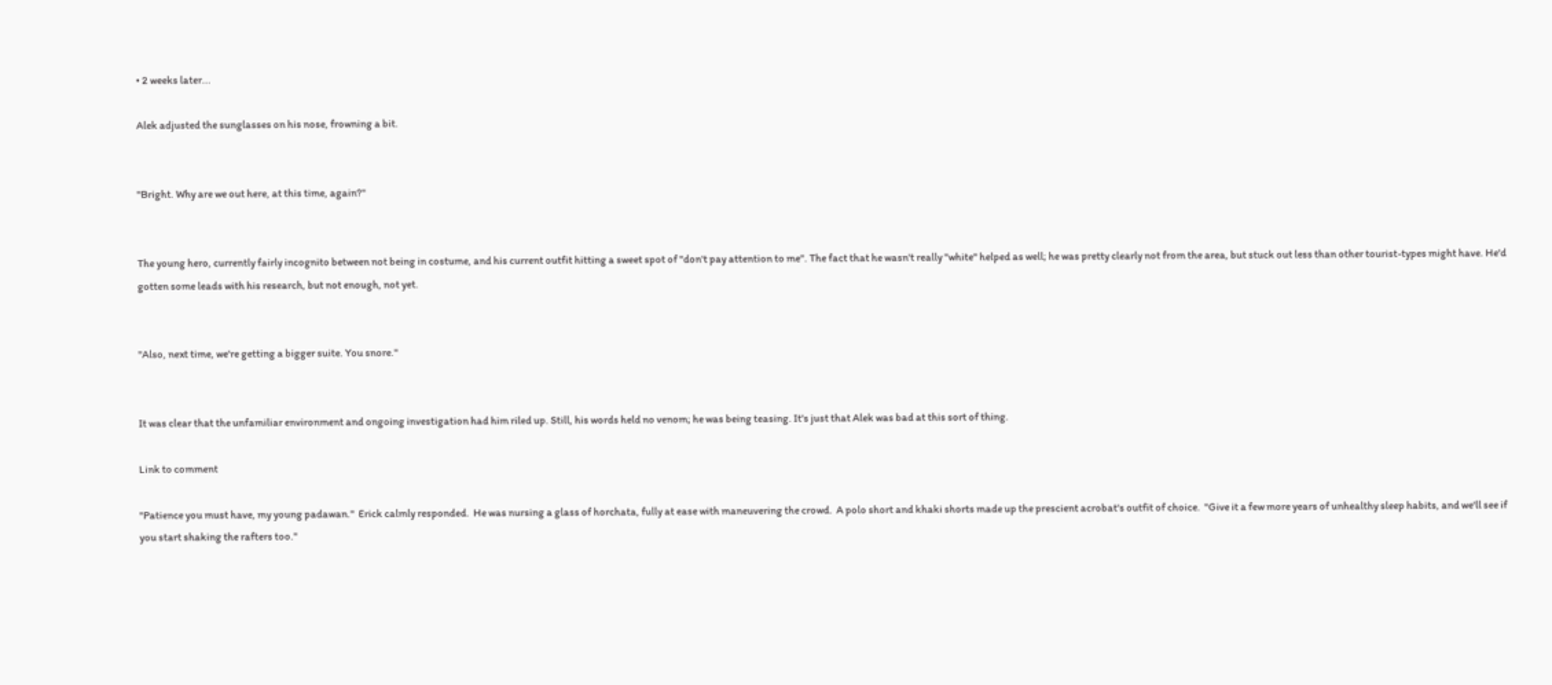• 2 weeks later...

Alek adjusted the sunglasses on his nose, frowning a bit.


"Bright. Why are we out here, at this time, again?"


The young hero, currently fairly incognito between not being in costume, and his current outfit hitting a sweet spot of "don't pay attention to me". The fact that he wasn't really "white" helped as well; he was pretty clearly not from the area, but stuck out less than other tourist-types might have. He'd gotten some leads with his research, but not enough, not yet.


"Also, next time, we're getting a bigger suite. You snore."


It was clear that the unfamiliar environment and ongoing investigation had him riled up. Still, his words held no venom; he was being teasing. It's just that Alek was bad at this sort of thing.

Link to comment

"Patience you must have, my young padawan."  Erick calmly responded.  He was nursing a glass of horchata, fully at ease with maneuvering the crowd.  A polo short and khaki shorts made up the prescient acrobat's outfit of choice.  "Give it a few more years of unhealthy sleep habits, and we'll see if you start shaking the rafters too."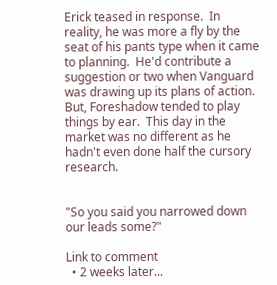Erick teased in response.  In reality, he was more a fly by the seat of his pants type when it came to planning.  He'd contribute a suggestion or two when Vanguard was drawing up its plans of action.  But, Foreshadow tended to play things by ear.  This day in the market was no different as he hadn't even done half the cursory research.


"So you said you narrowed down our leads some?"

Link to comment
  • 2 weeks later...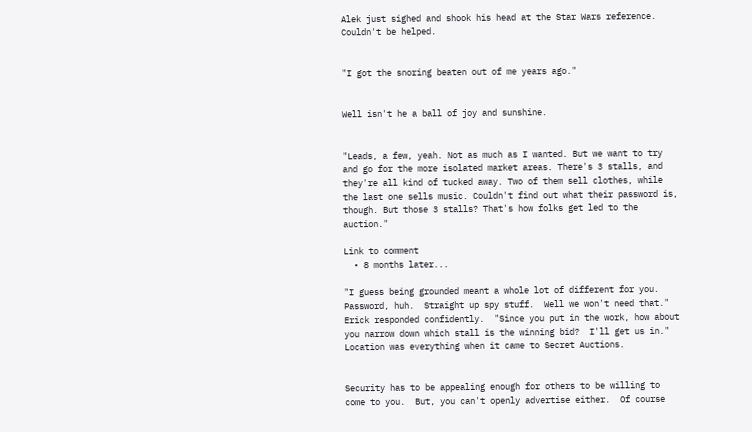Alek just sighed and shook his head at the Star Wars reference. Couldn't be helped.


"I got the snoring beaten out of me years ago."


Well isn't he a ball of joy and sunshine.


"Leads, a few, yeah. Not as much as I wanted. But we want to try and go for the more isolated market areas. There's 3 stalls, and they're all kind of tucked away. Two of them sell clothes, while the last one sells music. Couldn't find out what their password is, though. But those 3 stalls? That's how folks get led to the auction."

Link to comment
  • 8 months later...

"I guess being grounded meant a whole lot of different for you.  Password, huh.  Straight up spy stuff.  Well we won't need that."   Erick responded confidently.  "Since you put in the work, how about you narrow down which stall is the winning bid?  I'll get us in."  Location was everything when it came to Secret Auctions.


Security has to be appealing enough for others to be willing to come to you.  But, you can't openly advertise either.  Of course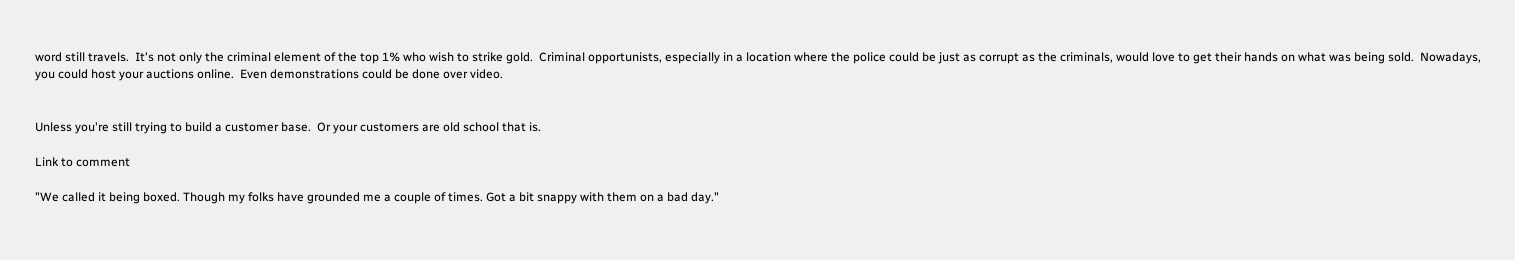word still travels.  It's not only the criminal element of the top 1% who wish to strike gold.  Criminal opportunists, especially in a location where the police could be just as corrupt as the criminals, would love to get their hands on what was being sold.  Nowadays, you could host your auctions online.  Even demonstrations could be done over video.


Unless you're still trying to build a customer base.  Or your customers are old school that is.

Link to comment

"We called it being boxed. Though my folks have grounded me a couple of times. Got a bit snappy with them on a bad day."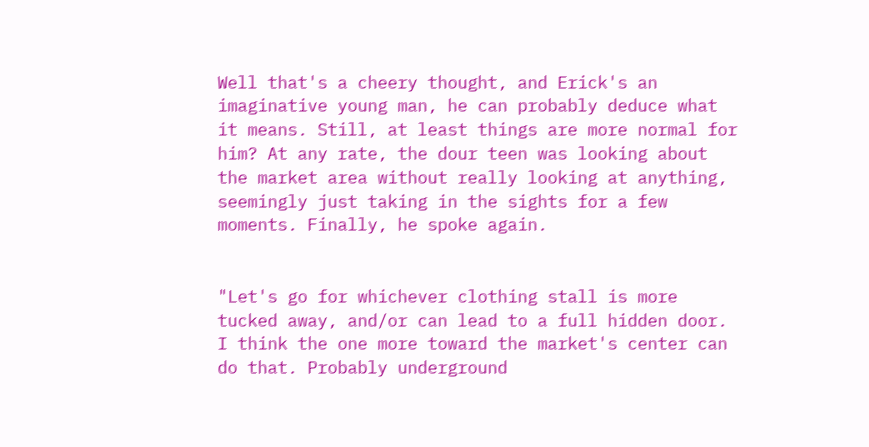Well that's a cheery thought, and Erick's an imaginative young man, he can probably deduce what it means. Still, at least things are more normal for him? At any rate, the dour teen was looking about the market area without really looking at anything, seemingly just taking in the sights for a few moments. Finally, he spoke again.


"Let's go for whichever clothing stall is more tucked away, and/or can lead to a full hidden door. I think the one more toward the market's center can do that. Probably underground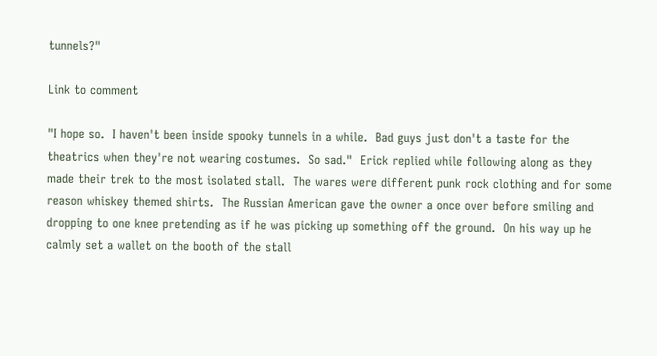tunnels?"

Link to comment

"I hope so.  I haven't been inside spooky tunnels in a while.  Bad guys just don't a taste for the theatrics when they're not wearing costumes.  So sad."  Erick replied while following along as they made their trek to the most isolated stall.  The wares were different punk rock clothing and for some reason whiskey themed shirts.  The Russian American gave the owner a once over before smiling and dropping to one knee pretending as if he was picking up something off the ground.  On his way up he calmly set a wallet on the booth of the stall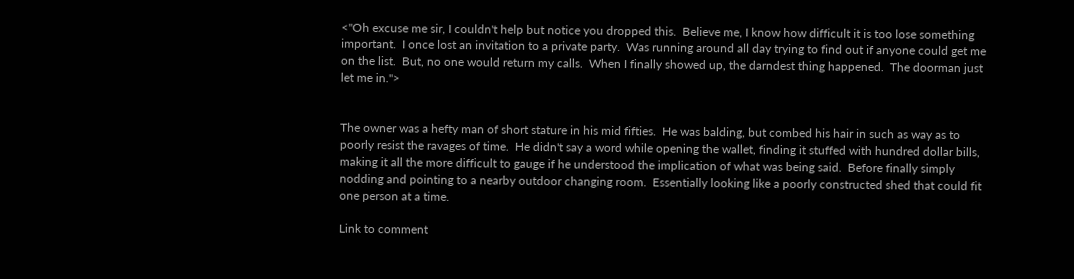<"Oh excuse me sir, I couldn't help but notice you dropped this.  Believe me, I know how difficult it is too lose something important.  I once lost an invitation to a private party.  Was running around all day trying to find out if anyone could get me on the list.  But, no one would return my calls.  When I finally showed up, the darndest thing happened.  The doorman just let me in.">


The owner was a hefty man of short stature in his mid fifties.  He was balding, but combed his hair in such as way as to poorly resist the ravages of time.  He didn't say a word while opening the wallet, finding it stuffed with hundred dollar bills, making it all the more difficult to gauge if he understood the implication of what was being said.  Before finally simply nodding and pointing to a nearby outdoor changing room.  Essentially looking like a poorly constructed shed that could fit one person at a time.

Link to comment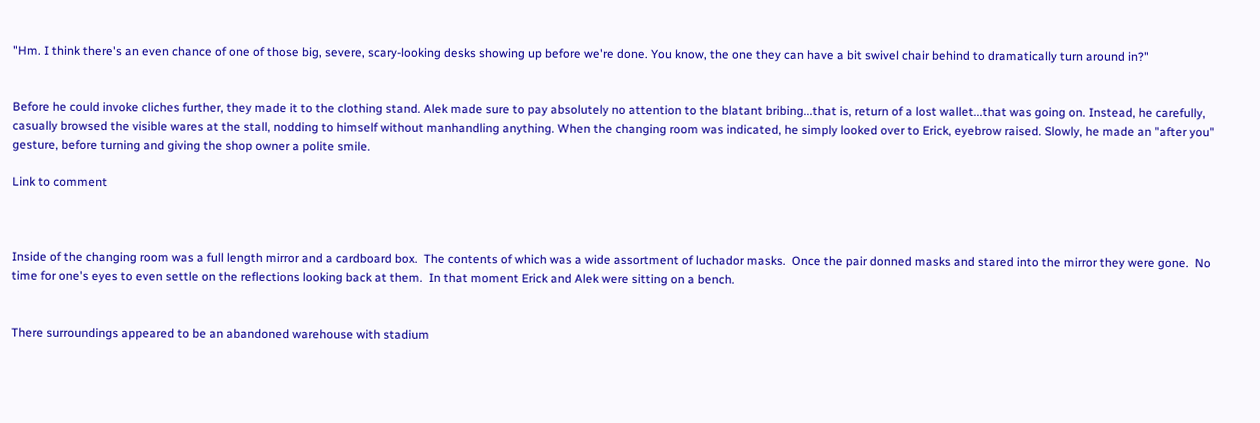"Hm. I think there's an even chance of one of those big, severe, scary-looking desks showing up before we're done. You know, the one they can have a bit swivel chair behind to dramatically turn around in?"


Before he could invoke cliches further, they made it to the clothing stand. Alek made sure to pay absolutely no attention to the blatant bribing...that is, return of a lost wallet...that was going on. Instead, he carefully, casually browsed the visible wares at the stall, nodding to himself without manhandling anything. When the changing room was indicated, he simply looked over to Erick, eyebrow raised. Slowly, he made an "after you" gesture, before turning and giving the shop owner a polite smile.

Link to comment



Inside of the changing room was a full length mirror and a cardboard box.  The contents of which was a wide assortment of luchador masks.  Once the pair donned masks and stared into the mirror they were gone.  No time for one's eyes to even settle on the reflections looking back at them.  In that moment Erick and Alek were sitting on a bench.


There surroundings appeared to be an abandoned warehouse with stadium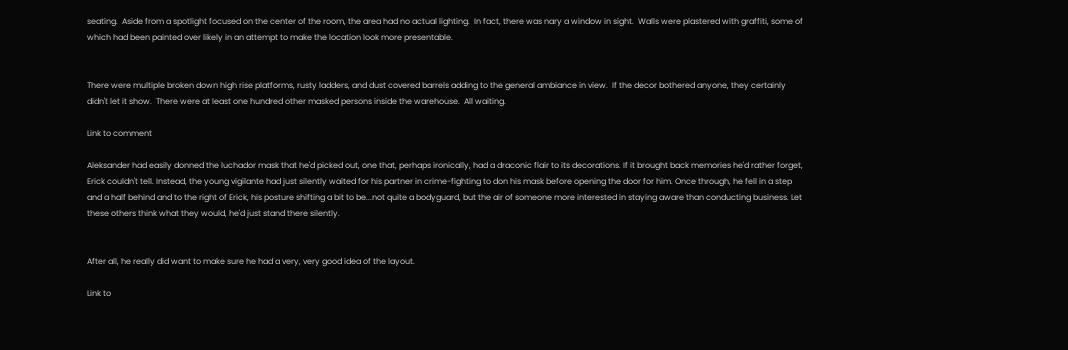seating.  Aside from a spotlight focused on the center of the room, the area had no actual lighting.  In fact, there was nary a window in sight.  Walls were plastered with graffiti, some of which had been painted over likely in an attempt to make the location look more presentable.


There were multiple broken down high rise platforms, rusty ladders, and dust covered barrels adding to the general ambiance in view.  If the decor bothered anyone, they certainly didn't let it show.  There were at least one hundred other masked persons inside the warehouse.  All waiting.

Link to comment

Aleksander had easily donned the luchador mask that he'd picked out, one that, perhaps ironically, had a draconic flair to its decorations. If it brought back memories he'd rather forget, Erick couldn't tell. Instead, the young vigilante had just silently waited for his partner in crime-fighting to don his mask before opening the door for him. Once through, he fell in a step and a half behind and to the right of Erick, his posture shifting a bit to be...not quite a bodyguard, but the air of someone more interested in staying aware than conducting business. Let these others think what they would, he'd just stand there silently.


After all, he really did want to make sure he had a very, very good idea of the layout.

Link to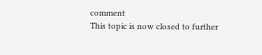comment
This topic is now closed to further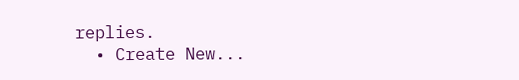replies.
  • Create New...